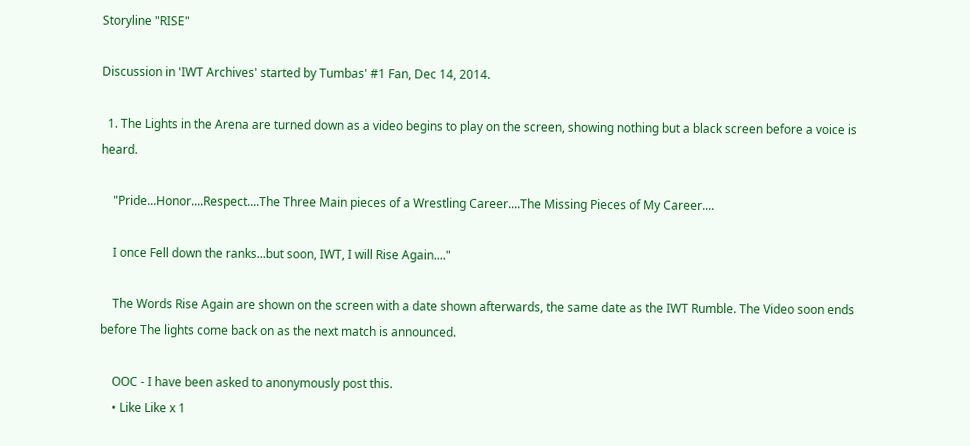Storyline "RISE"

Discussion in 'IWT Archives' started by Tumbas' #1 Fan, Dec 14, 2014.

  1. The Lights in the Arena are turned down as a video begins to play on the screen, showing nothing but a black screen before a voice is heard.

    "Pride...Honor....Respect....The Three Main pieces of a Wrestling Career....The Missing Pieces of My Career....

    I once Fell down the ranks...but soon, IWT, I will Rise Again...."

    The Words Rise Again are shown on the screen with a date shown afterwards, the same date as the IWT Rumble. The Video soon ends before The lights come back on as the next match is announced.

    OOC - I have been asked to anonymously post this.
    • Like Like x 1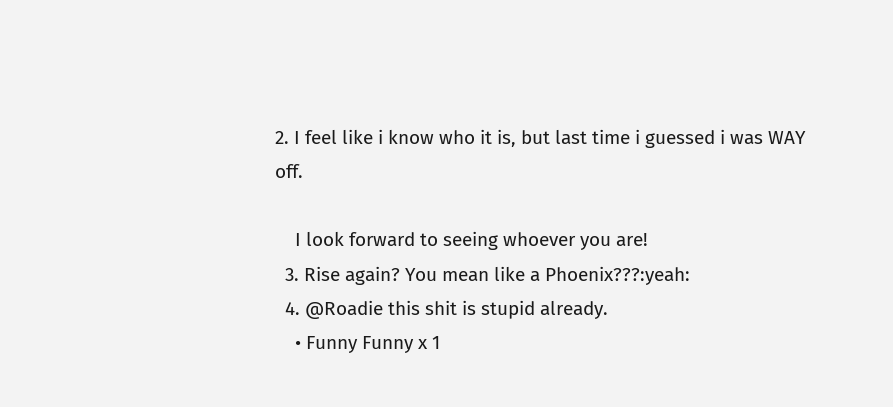2. I feel like i know who it is, but last time i guessed i was WAY off.

    I look forward to seeing whoever you are!
  3. Rise again? You mean like a Phoenix???:yeah:
  4. @Roadie this shit is stupid already.
    • Funny Funny x 1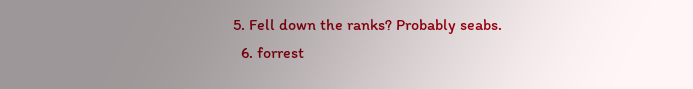5. Fell down the ranks? Probably seabs.
  6. forrest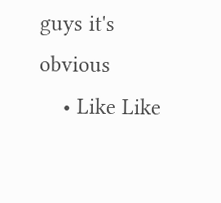guys it's obvious
    • Like Like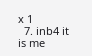x 1
  7. inb4 it is me